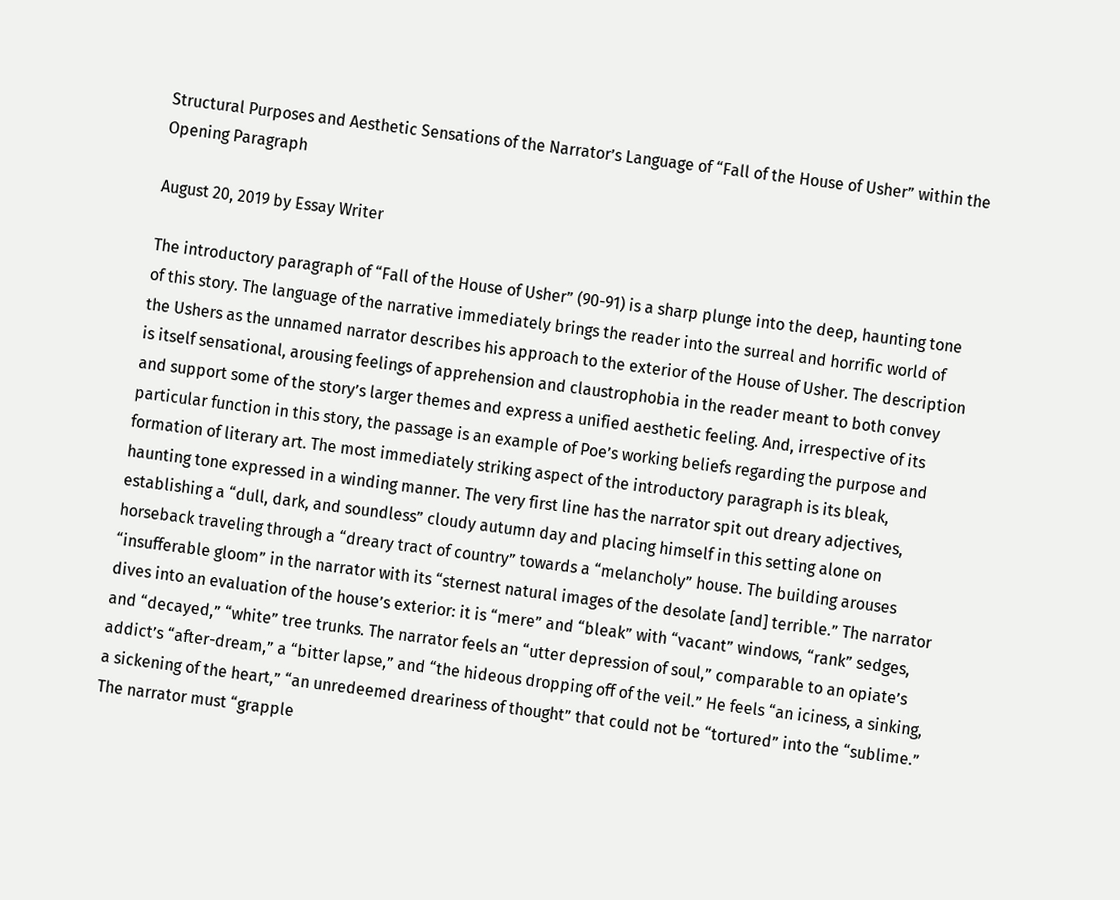Structural Purposes and Aesthetic Sensations of the Narrator’s Language of “Fall of the House of Usher” within the Opening Paragraph

August 20, 2019 by Essay Writer

The introductory paragraph of “Fall of the House of Usher” (90-91) is a sharp plunge into the deep, haunting tone of this story. The language of the narrative immediately brings the reader into the surreal and horrific world of the Ushers as the unnamed narrator describes his approach to the exterior of the House of Usher. The description is itself sensational, arousing feelings of apprehension and claustrophobia in the reader meant to both convey and support some of the story’s larger themes and express a unified aesthetic feeling. And, irrespective of its particular function in this story, the passage is an example of Poe’s working beliefs regarding the purpose and formation of literary art. The most immediately striking aspect of the introductory paragraph is its bleak, haunting tone expressed in a winding manner. The very first line has the narrator spit out dreary adjectives, establishing a “dull, dark, and soundless” cloudy autumn day and placing himself in this setting alone on horseback traveling through a “dreary tract of country” towards a “melancholy” house. The building arouses “insufferable gloom” in the narrator with its “sternest natural images of the desolate [and] terrible.” The narrator dives into an evaluation of the house’s exterior: it is “mere” and “bleak” with “vacant” windows, “rank” sedges, and “decayed,” “white” tree trunks. The narrator feels an “utter depression of soul,” comparable to an opiate’s addict’s “after-dream,” a “bitter lapse,” and “the hideous dropping off of the veil.” He feels “an iciness, a sinking, a sickening of the heart,” “an unredeemed dreariness of thought” that could not be “tortured” into the “sublime.” The narrator must “grapple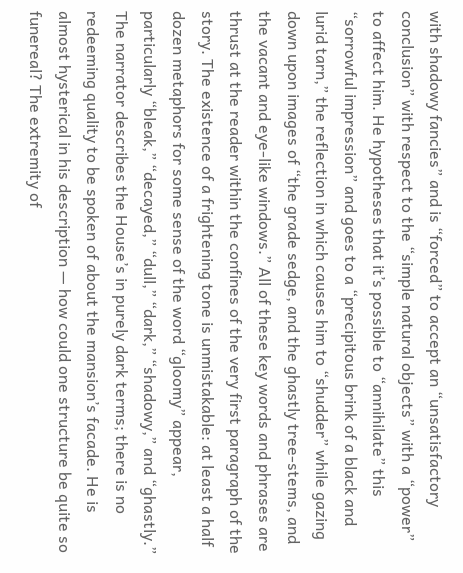with shadowy fancies” and is “forced” to accept an “unsatisfactory conclusion” with respect to the “simple natural objects” with a “power” to affect him. He hypotheses that it’s possible to “annihilate” this “sorrowful impression” and goes to a “precipitous brink of a black and lurid tarn,” the reflection in which causes him to “shudder” while gazing down upon images of “the grade sedge, and the ghastly tree-stems, and the vacant and eye-like windows.” All of these key words and phrases are thrust at the reader within the confines of the very first paragraph of the story. The existence of a frightening tone is unmistakable: at least a half dozen metaphors for some sense of the word “gloomy” appear, particularly “bleak,” “decayed,” “dull,” “dark,” “shadowy,” and “ghastly.” The narrator describes the House’s in purely dark terms; there is no redeeming quality to be spoken of about the mansion’s facade. He is almost hysterical in his description — how could one structure be quite so funereal? The extremity of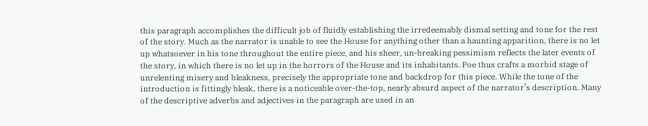this paragraph accomplishes the difficult job of fluidly establishing the irredeemably dismal setting and tone for the rest of the story. Much as the narrator is unable to see the House for anything other than a haunting apparition, there is no let up whatsoever in his tone throughout the entire piece, and his sheer, un-breaking pessimism reflects the later events of the story, in which there is no let up in the horrors of the House and its inhabitants. Poe thus crafts a morbid stage of unrelenting misery and bleakness, precisely the appropriate tone and backdrop for this piece. While the tone of the introduction is fittingly bleak, there is a noticeable over-the-top, nearly absurd aspect of the narrator’s description. Many of the descriptive adverbs and adjectives in the paragraph are used in an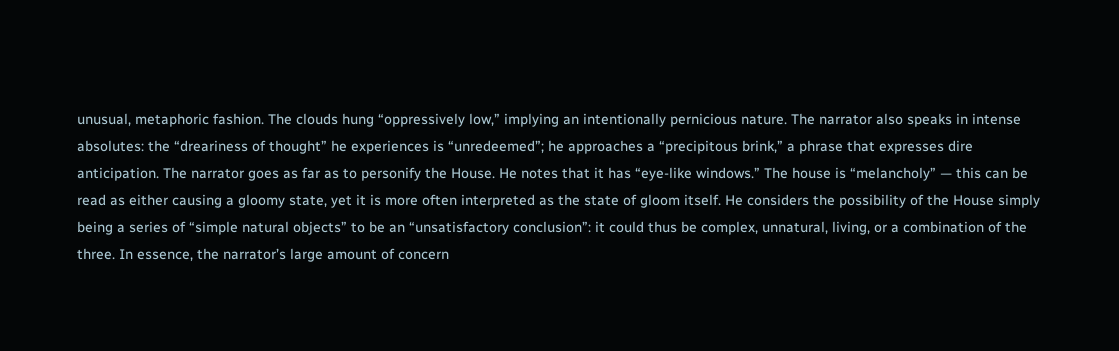unusual, metaphoric fashion. The clouds hung “oppressively low,” implying an intentionally pernicious nature. The narrator also speaks in intense absolutes: the “dreariness of thought” he experiences is “unredeemed”; he approaches a “precipitous brink,” a phrase that expresses dire anticipation. The narrator goes as far as to personify the House. He notes that it has “eye-like windows.” The house is “melancholy” — this can be read as either causing a gloomy state, yet it is more often interpreted as the state of gloom itself. He considers the possibility of the House simply being a series of “simple natural objects” to be an “unsatisfactory conclusion”: it could thus be complex, unnatural, living, or a combination of the three. In essence, the narrator’s large amount of concern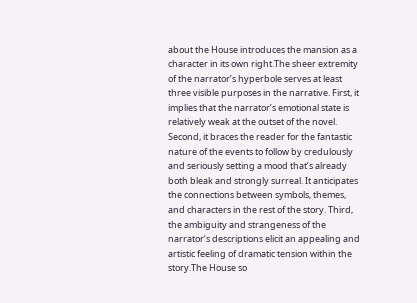about the House introduces the mansion as a character in its own right.The sheer extremity of the narrator’s hyperbole serves at least three visible purposes in the narrative. First, it implies that the narrator’s emotional state is relatively weak at the outset of the novel. Second, it braces the reader for the fantastic nature of the events to follow by credulously and seriously setting a mood that’s already both bleak and strongly surreal. It anticipates the connections between symbols, themes, and characters in the rest of the story. Third, the ambiguity and strangeness of the narrator’s descriptions elicit an appealing and artistic feeling of dramatic tension within the story.The House so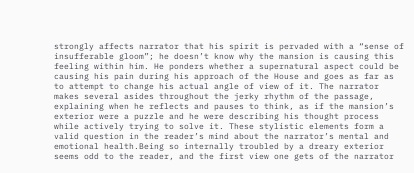strongly affects narrator that his spirit is pervaded with a “sense of insufferable gloom”; he doesn’t know why the mansion is causing this feeling within him. He ponders whether a supernatural aspect could be causing his pain during his approach of the House and goes as far as to attempt to change his actual angle of view of it. The narrator makes several asides throughout the jerky rhythm of the passage, explaining when he reflects and pauses to think, as if the mansion’s exterior were a puzzle and he were describing his thought process while actively trying to solve it. These stylistic elements form a valid question in the reader’s mind about the narrator’s mental and emotional health.Being so internally troubled by a dreary exterior seems odd to the reader, and the first view one gets of the narrator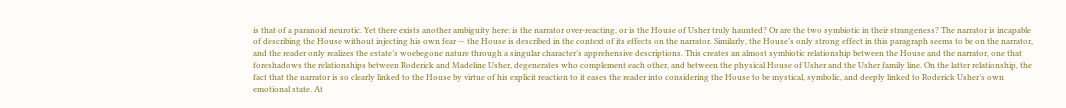is that of a paranoid neurotic. Yet there exists another ambiguity here: is the narrator over-reacting, or is the House of Usher truly haunted? Or are the two symbiotic in their strangeness? The narrator is incapable of describing the House without injecting his own fear — the House is described in the context of its effects on the narrator. Similarly, the House’s only strong effect in this paragraph seems to be on the narrator, and the reader only realizes the estate’s woebegone nature through a singular character’s apprehensive descriptions. This creates an almost symbiotic relationship between the House and the narrator, one that foreshadows the relationships between Roderick and Madeline Usher, degenerates who complement each other, and between the physical House of Usher and the Usher family line. On the latter relationship, the fact that the narrator is so clearly linked to the House by virtue of his explicit reaction to it eases the reader into considering the House to be mystical, symbolic, and deeply linked to Roderick Usher’s own emotional state. At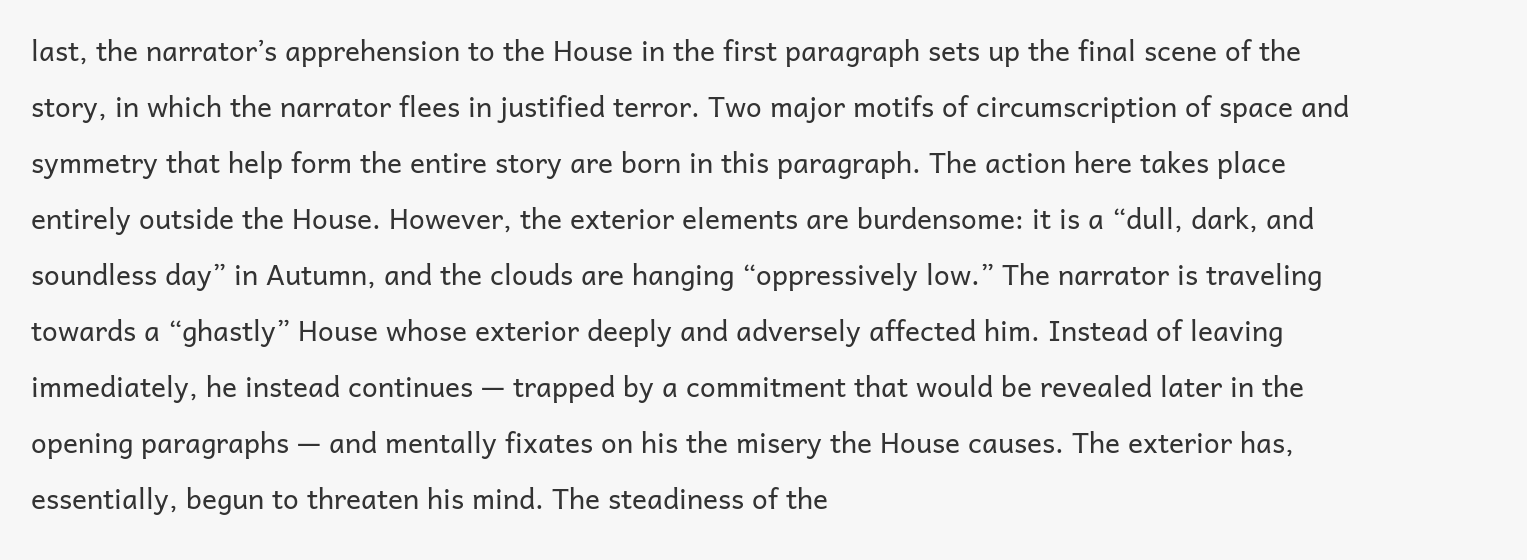last, the narrator’s apprehension to the House in the first paragraph sets up the final scene of the story, in which the narrator flees in justified terror. Two major motifs of circumscription of space and symmetry that help form the entire story are born in this paragraph. The action here takes place entirely outside the House. However, the exterior elements are burdensome: it is a “dull, dark, and soundless day” in Autumn, and the clouds are hanging “oppressively low.” The narrator is traveling towards a “ghastly” House whose exterior deeply and adversely affected him. Instead of leaving immediately, he instead continues — trapped by a commitment that would be revealed later in the opening paragraphs — and mentally fixates on his the misery the House causes. The exterior has, essentially, begun to threaten his mind. The steadiness of the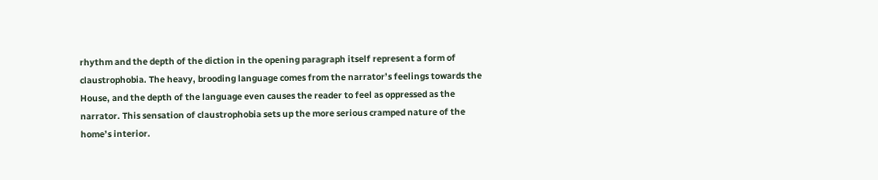rhythm and the depth of the diction in the opening paragraph itself represent a form of claustrophobia. The heavy, brooding language comes from the narrator’s feelings towards the House, and the depth of the language even causes the reader to feel as oppressed as the narrator. This sensation of claustrophobia sets up the more serious cramped nature of the home’s interior.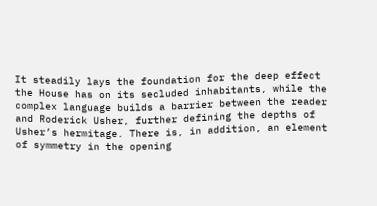It steadily lays the foundation for the deep effect the House has on its secluded inhabitants, while the complex language builds a barrier between the reader and Roderick Usher, further defining the depths of Usher’s hermitage. There is, in addition, an element of symmetry in the opening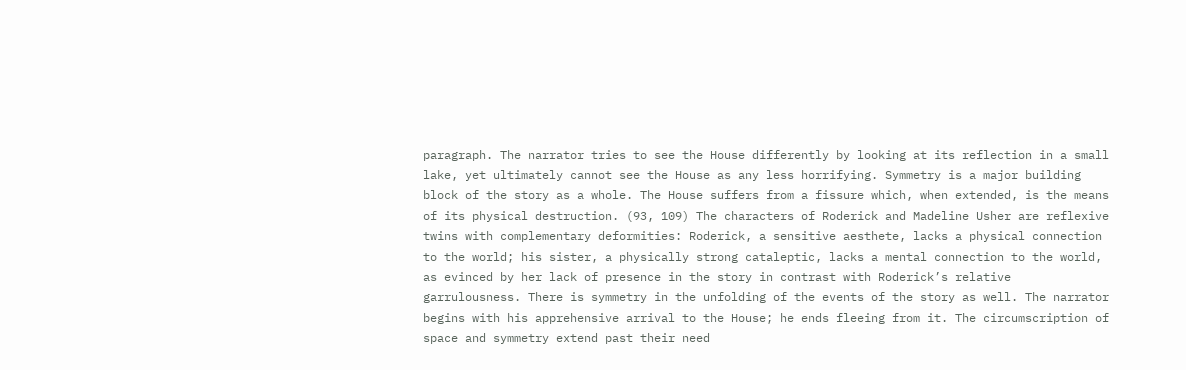paragraph. The narrator tries to see the House differently by looking at its reflection in a small lake, yet ultimately cannot see the House as any less horrifying. Symmetry is a major building block of the story as a whole. The House suffers from a fissure which, when extended, is the means of its physical destruction. (93, 109) The characters of Roderick and Madeline Usher are reflexive twins with complementary deformities: Roderick, a sensitive aesthete, lacks a physical connection to the world; his sister, a physically strong cataleptic, lacks a mental connection to the world, as evinced by her lack of presence in the story in contrast with Roderick’s relative garrulousness. There is symmetry in the unfolding of the events of the story as well. The narrator begins with his apprehensive arrival to the House; he ends fleeing from it. The circumscription of space and symmetry extend past their need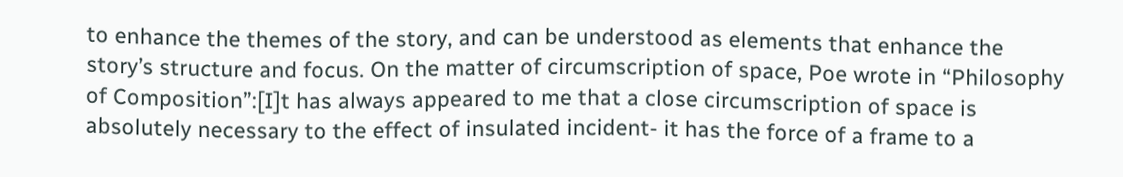to enhance the themes of the story, and can be understood as elements that enhance the story’s structure and focus. On the matter of circumscription of space, Poe wrote in “Philosophy of Composition”:[I]t has always appeared to me that a close circumscription of space is absolutely necessary to the effect of insulated incident- it has the force of a frame to a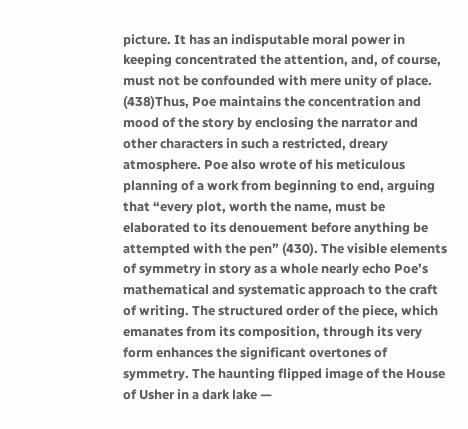picture. It has an indisputable moral power in keeping concentrated the attention, and, of course, must not be confounded with mere unity of place. (438)Thus, Poe maintains the concentration and mood of the story by enclosing the narrator and other characters in such a restricted, dreary atmosphere. Poe also wrote of his meticulous planning of a work from beginning to end, arguing that “every plot, worth the name, must be elaborated to its denouement before anything be attempted with the pen” (430). The visible elements of symmetry in story as a whole nearly echo Poe’s mathematical and systematic approach to the craft of writing. The structured order of the piece, which emanates from its composition, through its very form enhances the significant overtones of symmetry. The haunting flipped image of the House of Usher in a dark lake —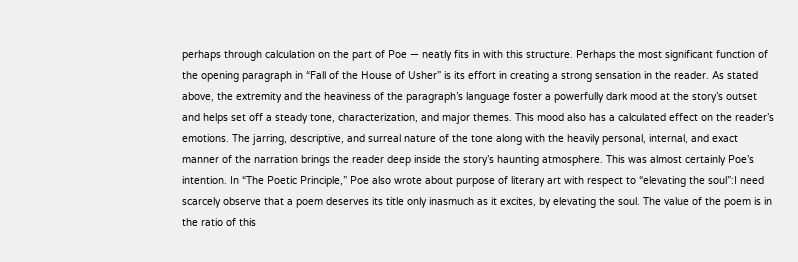perhaps through calculation on the part of Poe — neatly fits in with this structure. Perhaps the most significant function of the opening paragraph in “Fall of the House of Usher” is its effort in creating a strong sensation in the reader. As stated above, the extremity and the heaviness of the paragraph’s language foster a powerfully dark mood at the story’s outset and helps set off a steady tone, characterization, and major themes. This mood also has a calculated effect on the reader’s emotions. The jarring, descriptive, and surreal nature of the tone along with the heavily personal, internal, and exact manner of the narration brings the reader deep inside the story’s haunting atmosphere. This was almost certainly Poe’s intention. In “The Poetic Principle,” Poe also wrote about purpose of literary art with respect to “elevating the soul”:I need scarcely observe that a poem deserves its title only inasmuch as it excites, by elevating the soul. The value of the poem is in the ratio of this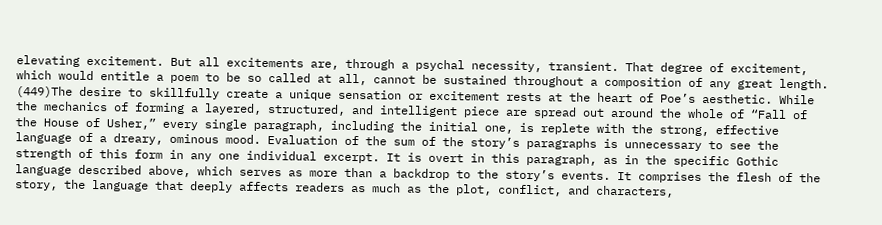elevating excitement. But all excitements are, through a psychal necessity, transient. That degree of excitement, which would entitle a poem to be so called at all, cannot be sustained throughout a composition of any great length. (449)The desire to skillfully create a unique sensation or excitement rests at the heart of Poe’s aesthetic. While the mechanics of forming a layered, structured, and intelligent piece are spread out around the whole of “Fall of the House of Usher,” every single paragraph, including the initial one, is replete with the strong, effective language of a dreary, ominous mood. Evaluation of the sum of the story’s paragraphs is unnecessary to see the strength of this form in any one individual excerpt. It is overt in this paragraph, as in the specific Gothic language described above, which serves as more than a backdrop to the story’s events. It comprises the flesh of the story, the language that deeply affects readers as much as the plot, conflict, and characters,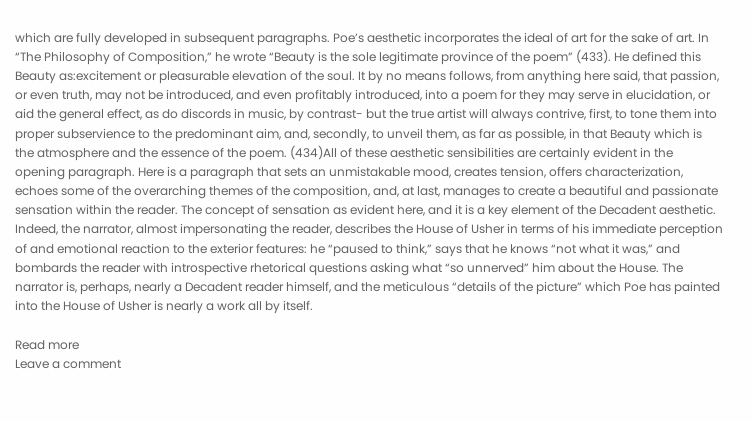which are fully developed in subsequent paragraphs. Poe’s aesthetic incorporates the ideal of art for the sake of art. In “The Philosophy of Composition,” he wrote “Beauty is the sole legitimate province of the poem” (433). He defined this Beauty as:excitement or pleasurable elevation of the soul. It by no means follows, from anything here said, that passion, or even truth, may not be introduced, and even profitably introduced, into a poem for they may serve in elucidation, or aid the general effect, as do discords in music, by contrast- but the true artist will always contrive, first, to tone them into proper subservience to the predominant aim, and, secondly, to unveil them, as far as possible, in that Beauty which is the atmosphere and the essence of the poem. (434)All of these aesthetic sensibilities are certainly evident in the opening paragraph. Here is a paragraph that sets an unmistakable mood, creates tension, offers characterization, echoes some of the overarching themes of the composition, and, at last, manages to create a beautiful and passionate sensation within the reader. The concept of sensation as evident here, and it is a key element of the Decadent aesthetic. Indeed, the narrator, almost impersonating the reader, describes the House of Usher in terms of his immediate perception of and emotional reaction to the exterior features: he “paused to think,” says that he knows “not what it was,” and bombards the reader with introspective rhetorical questions asking what “so unnerved” him about the House. The narrator is, perhaps, nearly a Decadent reader himself, and the meticulous “details of the picture” which Poe has painted into the House of Usher is nearly a work all by itself.

Read more
Leave a comment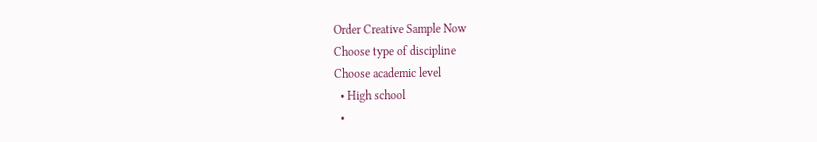Order Creative Sample Now
Choose type of discipline
Choose academic level
  • High school
  •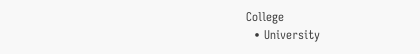College
  • University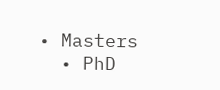• Masters
  • PhD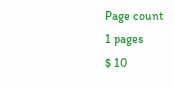Page count
1 pages
$ 10